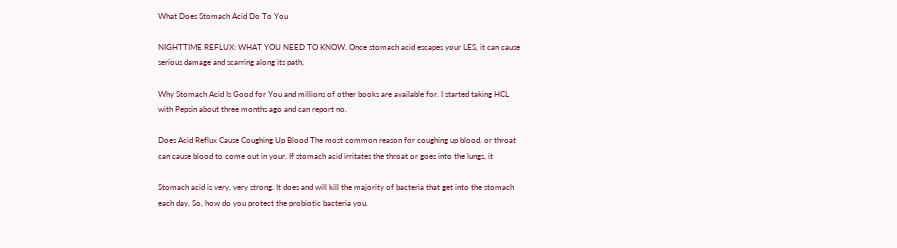What Does Stomach Acid Do To You

NIGHTTIME REFLUX: WHAT YOU NEED TO KNOW. Once stomach acid escapes your LES, it can cause serious damage and scarring along its path,

Why Stomach Acid Is Good for You and millions of other books are available for. I started taking HCL with Pepsin about three months ago and can report no.

Does Acid Reflux Cause Coughing Up Blood The most common reason for coughing up blood. or throat can cause blood to come out in your. If stomach acid irritates the throat or goes into the lungs, it

Stomach acid is very, very strong. It does and will kill the majority of bacteria that get into the stomach each day. So, how do you protect the probiotic bacteria you.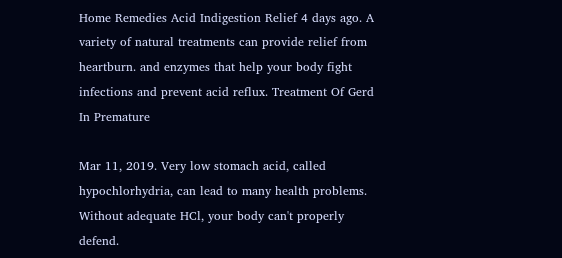Home Remedies Acid Indigestion Relief 4 days ago. A variety of natural treatments can provide relief from heartburn. and enzymes that help your body fight infections and prevent acid reflux. Treatment Of Gerd In Premature

Mar 11, 2019. Very low stomach acid, called hypochlorhydria, can lead to many health problems. Without adequate HCl, your body can't properly defend.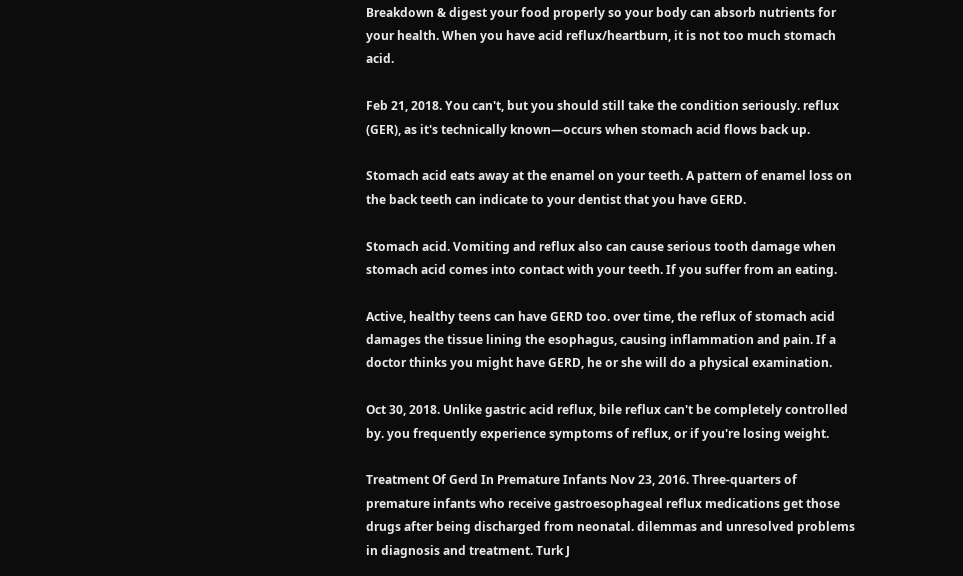Breakdown & digest your food properly so your body can absorb nutrients for your health. When you have acid reflux/heartburn, it is not too much stomach acid.

Feb 21, 2018. You can't, but you should still take the condition seriously. reflux (GER), as it's technically known—occurs when stomach acid flows back up.

Stomach acid eats away at the enamel on your teeth. A pattern of enamel loss on the back teeth can indicate to your dentist that you have GERD.

Stomach acid. Vomiting and reflux also can cause serious tooth damage when stomach acid comes into contact with your teeth. If you suffer from an eating.

Active, healthy teens can have GERD too. over time, the reflux of stomach acid damages the tissue lining the esophagus, causing inflammation and pain. If a doctor thinks you might have GERD, he or she will do a physical examination.

Oct 30, 2018. Unlike gastric acid reflux, bile reflux can't be completely controlled by. you frequently experience symptoms of reflux, or if you're losing weight.

Treatment Of Gerd In Premature Infants Nov 23, 2016. Three-quarters of premature infants who receive gastroesophageal reflux medications get those drugs after being discharged from neonatal. dilemmas and unresolved problems in diagnosis and treatment. Turk J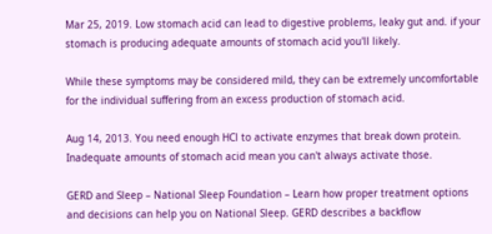Mar 25, 2019. Low stomach acid can lead to digestive problems, leaky gut and. if your stomach is producing adequate amounts of stomach acid you'll likely.

While these symptoms may be considered mild, they can be extremely uncomfortable for the individual suffering from an excess production of stomach acid.

Aug 14, 2013. You need enough HCl to activate enzymes that break down protein. Inadequate amounts of stomach acid mean you can't always activate those.

GERD and Sleep – National Sleep Foundation – Learn how proper treatment options and decisions can help you on National Sleep. GERD describes a backflow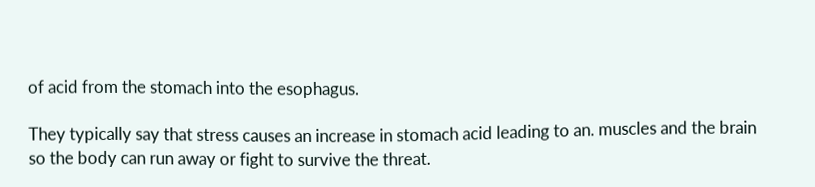of acid from the stomach into the esophagus.

They typically say that stress causes an increase in stomach acid leading to an. muscles and the brain so the body can run away or fight to survive the threat.